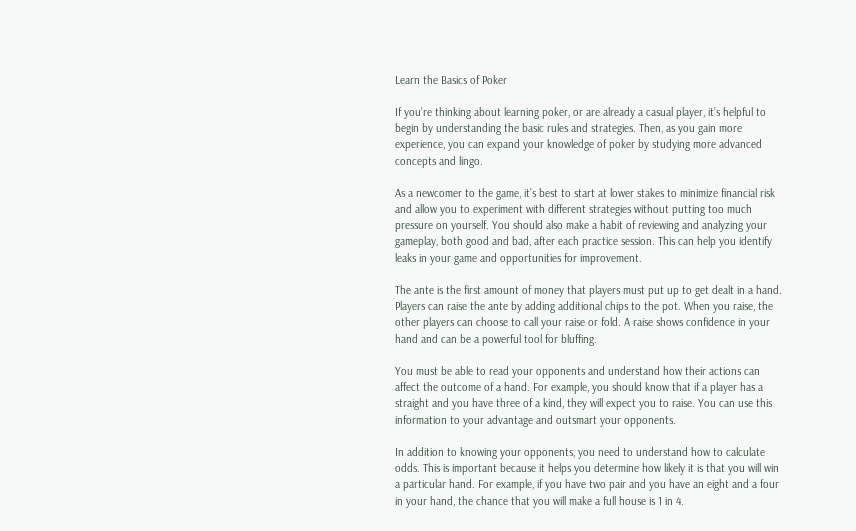Learn the Basics of Poker

If you’re thinking about learning poker, or are already a casual player, it’s helpful to begin by understanding the basic rules and strategies. Then, as you gain more experience, you can expand your knowledge of poker by studying more advanced concepts and lingo.

As a newcomer to the game, it’s best to start at lower stakes to minimize financial risk and allow you to experiment with different strategies without putting too much pressure on yourself. You should also make a habit of reviewing and analyzing your gameplay, both good and bad, after each practice session. This can help you identify leaks in your game and opportunities for improvement.

The ante is the first amount of money that players must put up to get dealt in a hand. Players can raise the ante by adding additional chips to the pot. When you raise, the other players can choose to call your raise or fold. A raise shows confidence in your hand and can be a powerful tool for bluffing.

You must be able to read your opponents and understand how their actions can affect the outcome of a hand. For example, you should know that if a player has a straight and you have three of a kind, they will expect you to raise. You can use this information to your advantage and outsmart your opponents.

In addition to knowing your opponents, you need to understand how to calculate odds. This is important because it helps you determine how likely it is that you will win a particular hand. For example, if you have two pair and you have an eight and a four in your hand, the chance that you will make a full house is 1 in 4.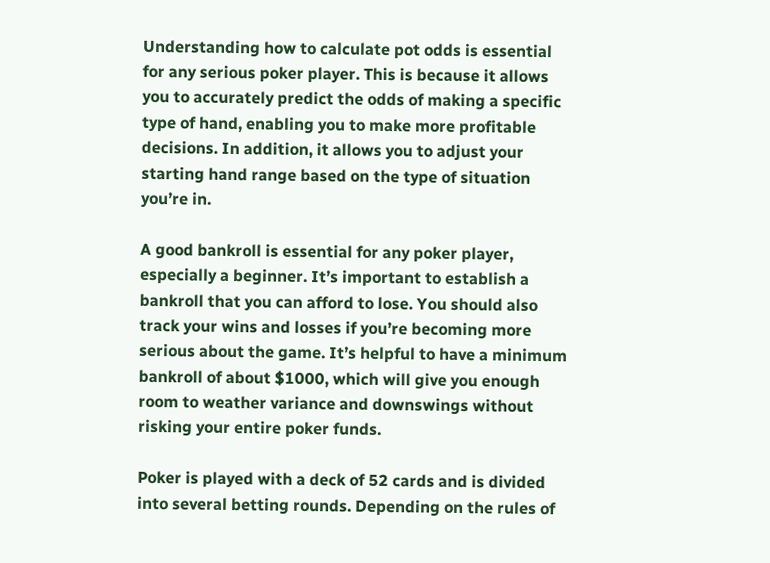Understanding how to calculate pot odds is essential for any serious poker player. This is because it allows you to accurately predict the odds of making a specific type of hand, enabling you to make more profitable decisions. In addition, it allows you to adjust your starting hand range based on the type of situation you’re in.

A good bankroll is essential for any poker player, especially a beginner. It’s important to establish a bankroll that you can afford to lose. You should also track your wins and losses if you’re becoming more serious about the game. It’s helpful to have a minimum bankroll of about $1000, which will give you enough room to weather variance and downswings without risking your entire poker funds.

Poker is played with a deck of 52 cards and is divided into several betting rounds. Depending on the rules of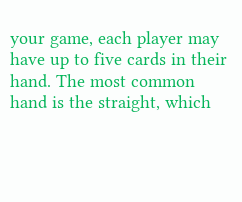your game, each player may have up to five cards in their hand. The most common hand is the straight, which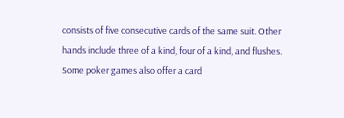consists of five consecutive cards of the same suit. Other hands include three of a kind, four of a kind, and flushes. Some poker games also offer a card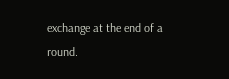exchange at the end of a round.